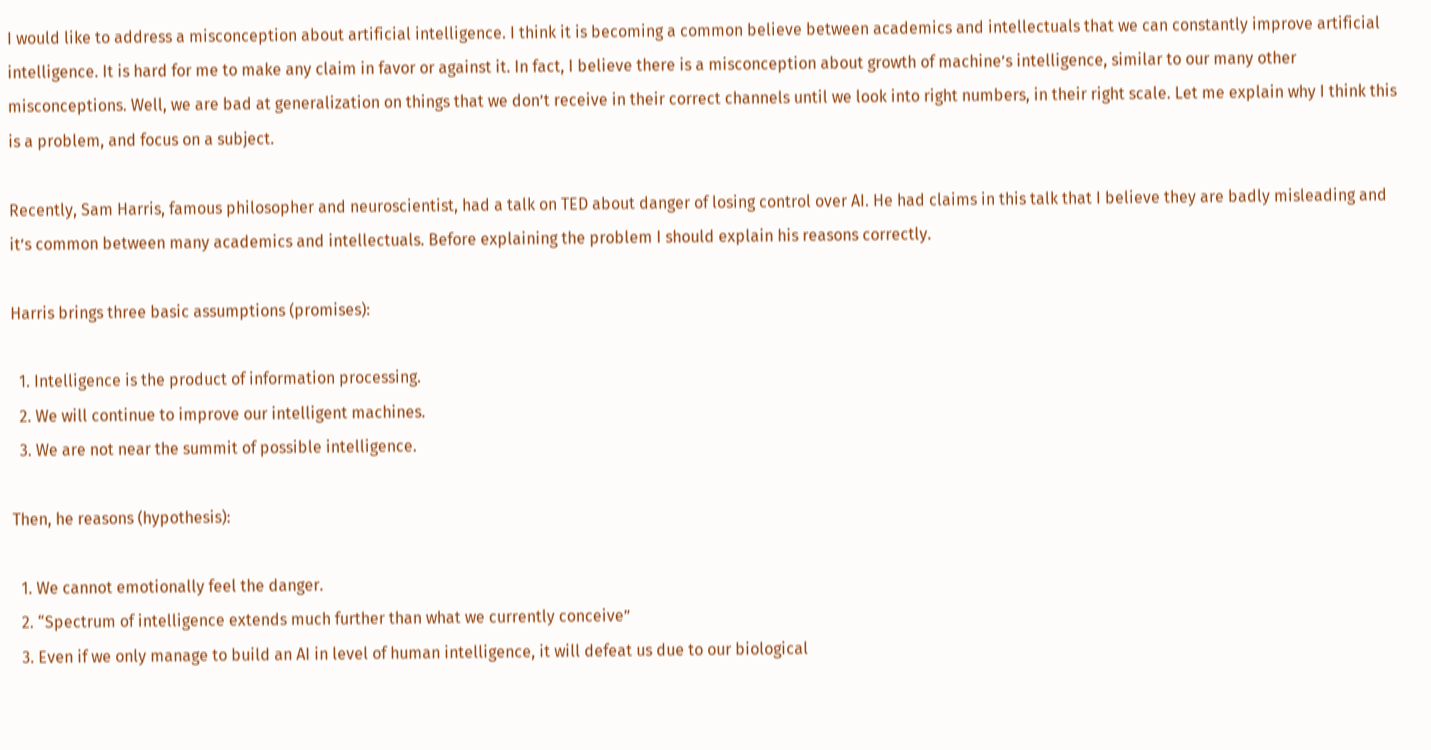I would like to address a misconception about artificial intelligence. I think it is becoming a common believe between academics and intellectuals that we can constantly improve artificial intelligence. It is hard for me to make any claim in favor or against it. In fact, I believe there is a misconception about growth of machine’s intelligence, similar to our many other misconceptions. Well, we are bad at generalization on things that we don’t receive in their correct channels until we look into right numbers, in their right scale. Let me explain why I think this is a problem, and focus on a subject.

Recently, Sam Harris, famous philosopher and neuroscientist, had a talk on TED about danger of losing control over AI. He had claims in this talk that I believe they are badly misleading and it’s common between many academics and intellectuals. Before explaining the problem I should explain his reasons correctly.

Harris brings three basic assumptions (promises):

  1. Intelligence is the product of information processing.
  2. We will continue to improve our intelligent machines.
  3. We are not near the summit of possible intelligence.

Then, he reasons (hypothesis):

  1. We cannot emotionally feel the danger.
  2. “Spectrum of intelligence extends much further than what we currently conceive”
  3. Even if we only manage to build an AI in level of human intelligence, it will defeat us due to our biological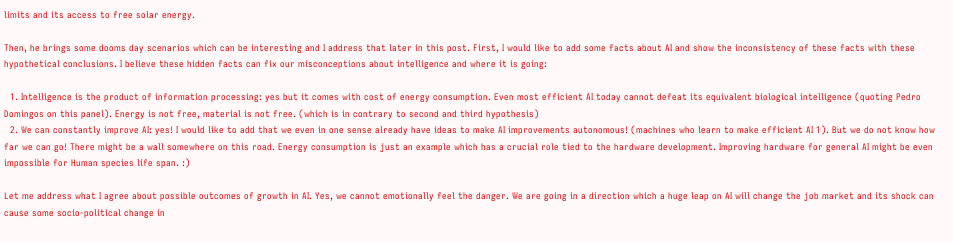limits and its access to free solar energy.

Then, he brings some dooms day scenarios which can be interesting and I address that later in this post. First, I would like to add some facts about AI and show the inconsistency of these facts with these hypothetical conclusions. I believe these hidden facts can fix our misconceptions about intelligence and where it is going:

  1. Intelligence is the product of information processing: yes but it comes with cost of energy consumption. Even most efficient AI today cannot defeat its equivalent biological intelligence (quoting Pedro Domingos on this panel). Energy is not free, material is not free. (which is in contrary to second and third hypothesis)
  2. We can constantly improve AI: yes! I would like to add that we even in one sense already have ideas to make AI improvements autonomous! (machines who learn to make efficient AI 1). But we do not know how far we can go! There might be a wall somewhere on this road. Energy consumption is just an example which has a crucial role tied to the hardware development. Improving hardware for general AI might be even impossible for Human species life span. :)

Let me address what I agree about possible outcomes of growth in AI. Yes, we cannot emotionally feel the danger. We are going in a direction which a huge leap on AI will change the job market and its shock can cause some socio-political change in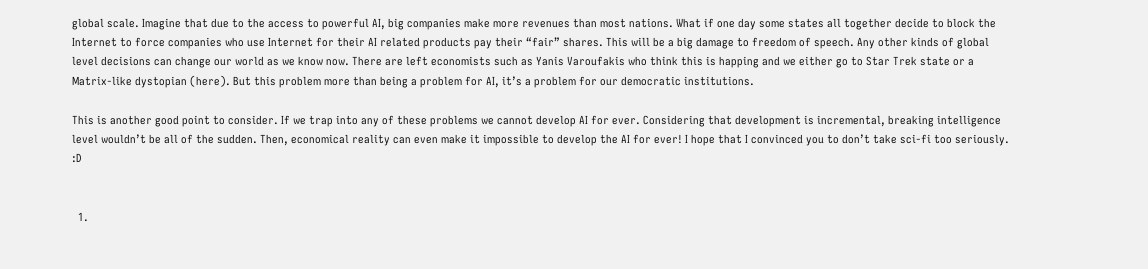global scale. Imagine that due to the access to powerful AI, big companies make more revenues than most nations. What if one day some states all together decide to block the Internet to force companies who use Internet for their AI related products pay their “fair” shares. This will be a big damage to freedom of speech. Any other kinds of global level decisions can change our world as we know now. There are left economists such as Yanis Varoufakis who think this is happing and we either go to Star Trek state or a Matrix-like dystopian (here). But this problem more than being a problem for AI, it’s a problem for our democratic institutions.

This is another good point to consider. If we trap into any of these problems we cannot develop AI for ever. Considering that development is incremental, breaking intelligence level wouldn’t be all of the sudden. Then, economical reality can even make it impossible to develop the AI for ever! I hope that I convinced you to don’t take sci-fi too seriously. :D


  1.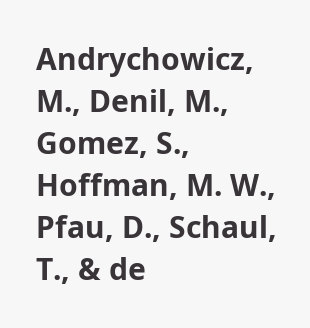Andrychowicz, M., Denil, M., Gomez, S., Hoffman, M. W., Pfau, D., Schaul, T., & de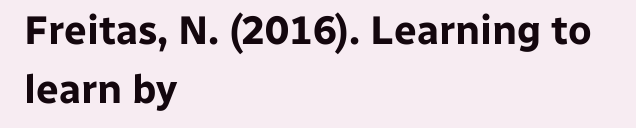Freitas, N. (2016). Learning to learn by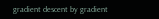gradient descent by gradient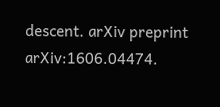descent. arXiv preprint arXiv:1606.04474.